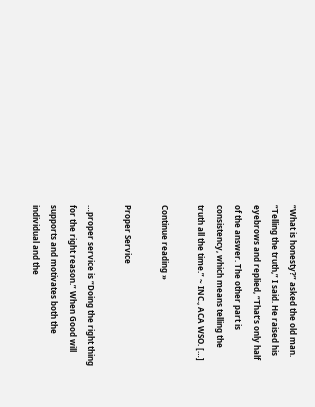“What is honesty?” asked the old man. “Telling the truth,” I said. He raised his eyebrows and replied, “That’s only half of the answer. The other part is consistency, which means telling the truth all the time.” ~ INC., ACA WSO. […]

Continue reading »

Proper Service

…proper service is “Doing the right thing for the right reason.” When Good will supports and motivates both the individual and the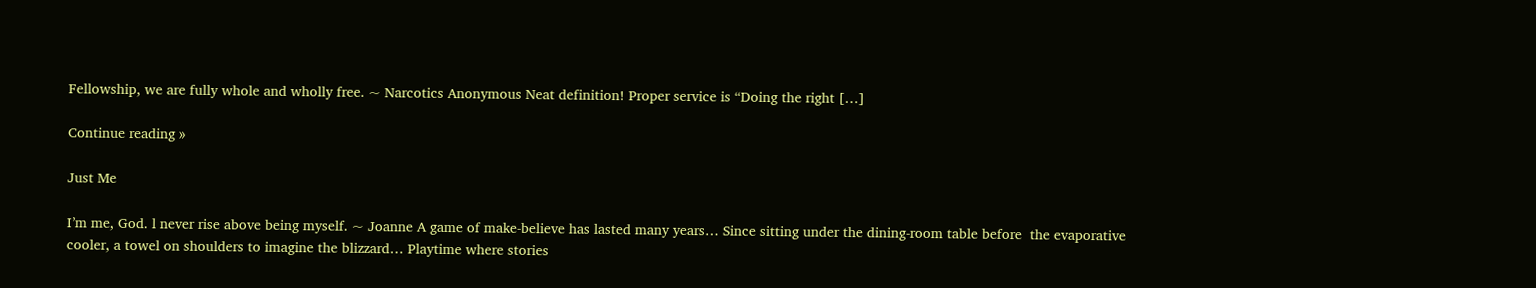Fellowship, we are fully whole and wholly free. ~ Narcotics Anonymous Neat definition! Proper service is “Doing the right […]

Continue reading »

Just Me

I’m me, God. l never rise above being myself. ~ Joanne A game of make-believe has lasted many years… Since sitting under the dining-room table before  the evaporative cooler, a towel on shoulders to imagine the blizzard… Playtime where stories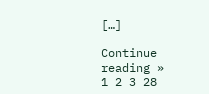[…]

Continue reading »
1 2 3 28